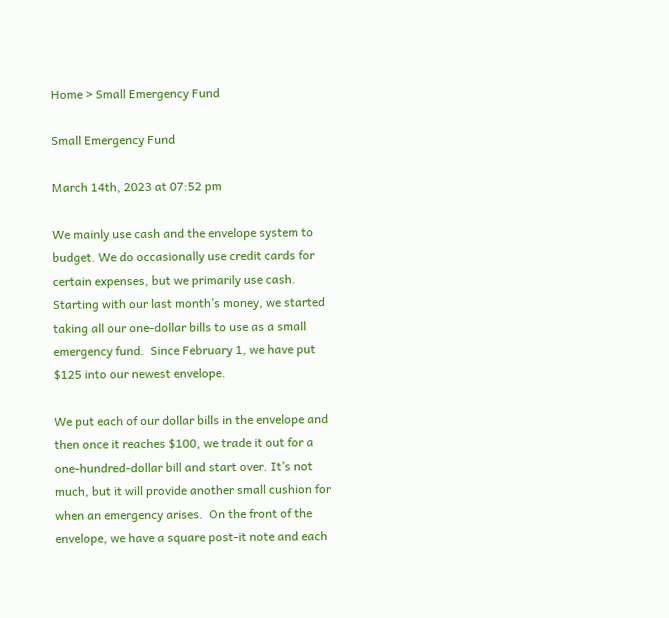Home > Small Emergency Fund

Small Emergency Fund

March 14th, 2023 at 07:52 pm

We mainly use cash and the envelope system to budget. We do occasionally use credit cards for certain expenses, but we primarily use cash. Starting with our last month’s money, we started taking all our one-dollar bills to use as a small emergency fund.  Since February 1, we have put $125 into our newest envelope.

We put each of our dollar bills in the envelope and then once it reaches $100, we trade it out for a one-hundred-dollar bill and start over. It’s not much, but it will provide another small cushion for when an emergency arises.  On the front of the envelope, we have a square post-it note and each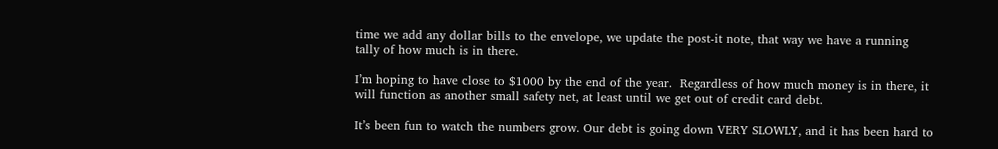time we add any dollar bills to the envelope, we update the post-it note, that way we have a running tally of how much is in there.

I’m hoping to have close to $1000 by the end of the year.  Regardless of how much money is in there, it will function as another small safety net, at least until we get out of credit card debt.

It’s been fun to watch the numbers grow. Our debt is going down VERY SLOWLY, and it has been hard to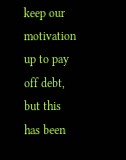keep our motivation up to pay off debt, but this has been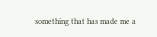something that has made me a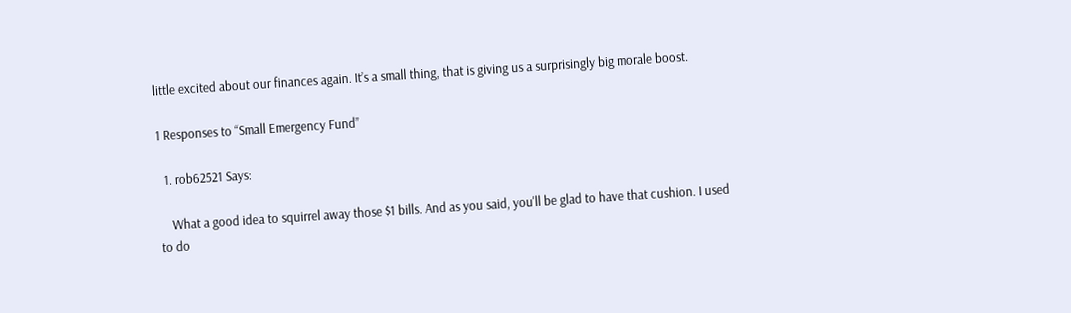little excited about our finances again. It’s a small thing, that is giving us a surprisingly big morale boost.

1 Responses to “Small Emergency Fund”

  1. rob62521 Says:

    What a good idea to squirrel away those $1 bills. And as you said, you'll be glad to have that cushion. I used to do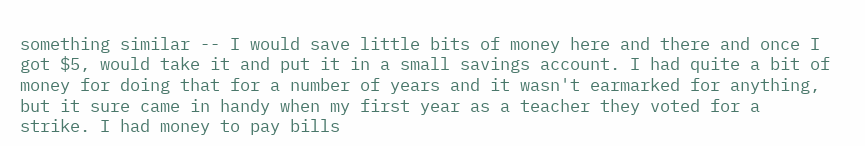something similar -- I would save little bits of money here and there and once I got $5, would take it and put it in a small savings account. I had quite a bit of money for doing that for a number of years and it wasn't earmarked for anything, but it sure came in handy when my first year as a teacher they voted for a strike. I had money to pay bills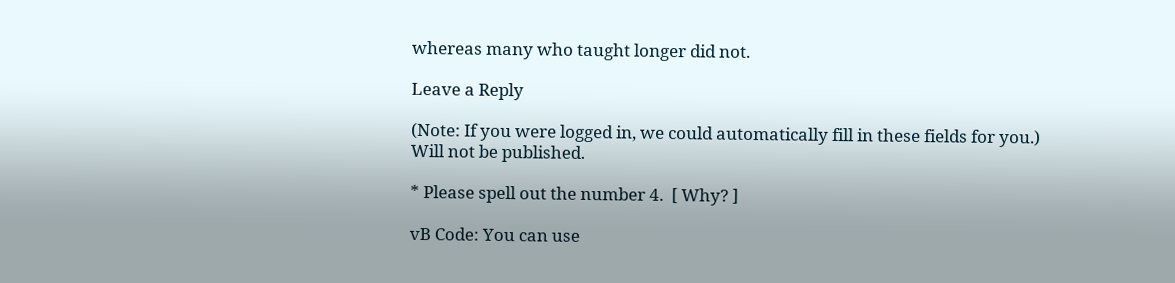whereas many who taught longer did not.

Leave a Reply

(Note: If you were logged in, we could automatically fill in these fields for you.)
Will not be published.

* Please spell out the number 4.  [ Why? ]

vB Code: You can use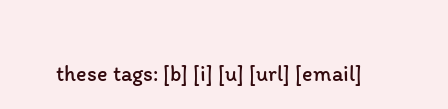these tags: [b] [i] [u] [url] [email]